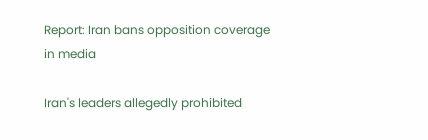Report: Iran bans opposition coverage in media

Iran's leaders allegedly prohibited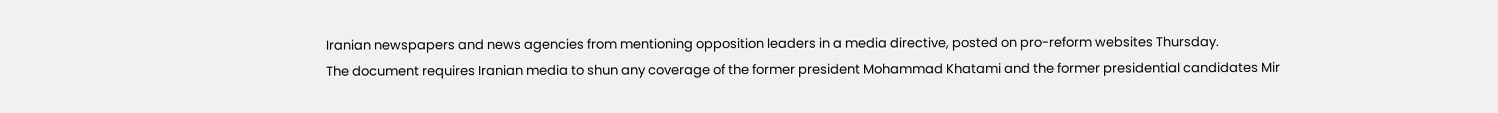Iranian newspapers and news agencies from mentioning opposition leaders in a media directive, posted on pro-reform websites Thursday.
The document requires Iranian media to shun any coverage of the former president Mohammad Khatami and the former presidential candidates Mir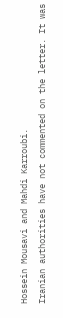Hossein Mousavi and Mahdi Karroubi.
Iranian authorities have not commented on the letter. It was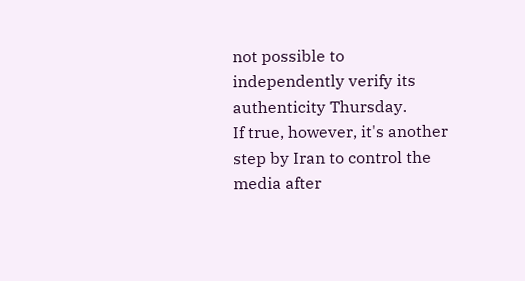not possible to independently verify its authenticity Thursday.
If true, however, it's another step by Iran to control the media after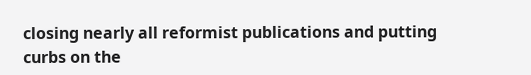closing nearly all reformist publications and putting curbs on the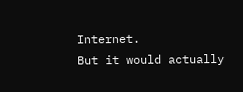Internet.
But it would actually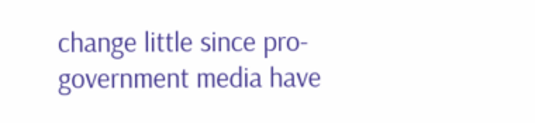change little since pro-government media have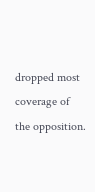dropped most coverage of the opposition.